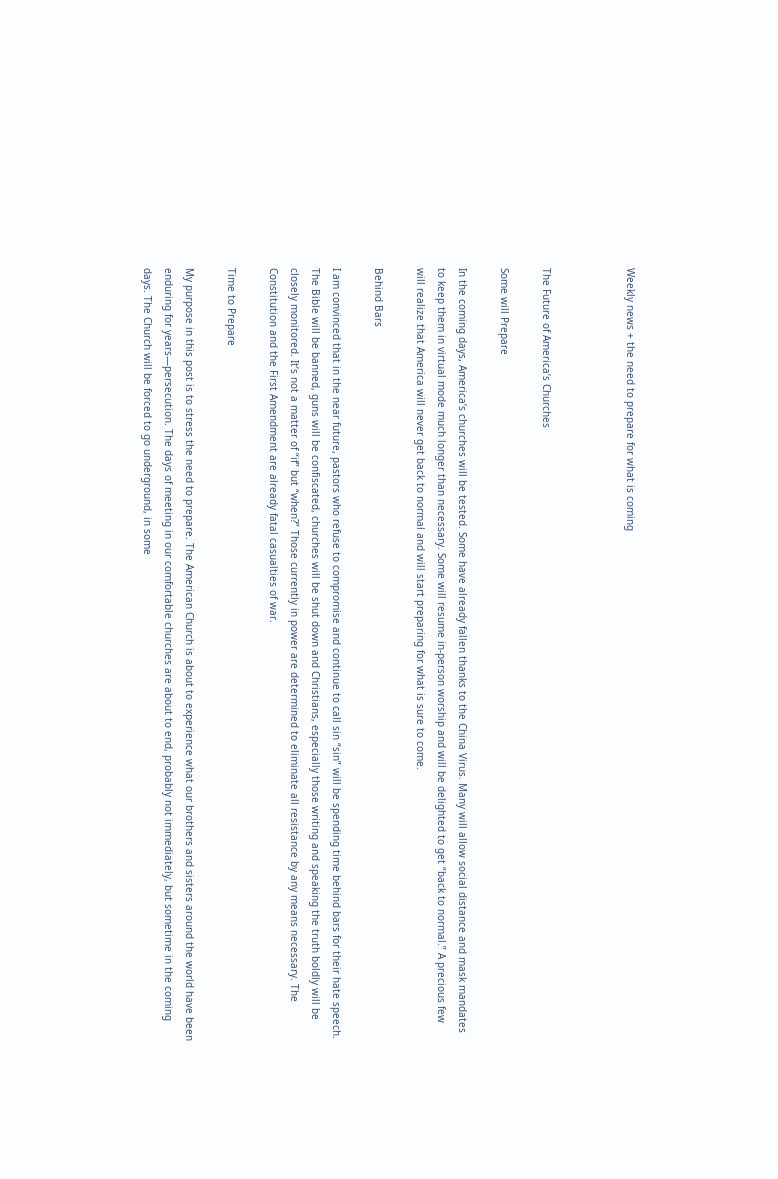Weekly news + the need to prepare for what is coming



The Future of America’s Churches

Some will Prepare

In the coming days, America’s churches will be tested. Some have already fallen thanks to the China Virus. Many will allow social distance and mask mandates to keep them in virtual mode much longer than necessary. Some will resume in-person worship and will be delighted to get “back to normal.” A precious few will realize that America will never get back to normal and will start preparing for what is sure to come.

Behind Bars

I am convinced that in the near future, pastors who refuse to compromise and continue to call sin “sin” will be spending time behind bars for their hate speech. The Bible will be banned, guns will be confiscated, churches will be shut down and Christians, especially those writing and speaking the truth boldly will be closely monitored. It’s not a matter of “if” but “when?” Those currently in power are determined to eliminate all resistance by any means necessary. The Constitution and the First Amendment are already fatal casualties of war.

Time to Prepare

My purpose in this post is to stress the need to prepare. The American Church is about to experience what our brothers and sisters around the world have been enduring for years—persecution. The days of meeting in our comfortable churches are about to end, probably not immediately, but sometime in the coming days. The Church will be forced to go underground, in some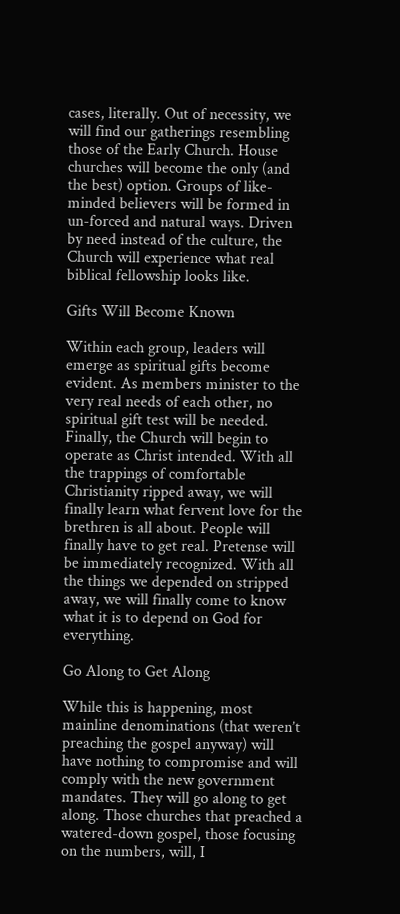cases, literally. Out of necessity, we will find our gatherings resembling those of the Early Church. House churches will become the only (and the best) option. Groups of like-minded believers will be formed in un-forced and natural ways. Driven by need instead of the culture, the Church will experience what real biblical fellowship looks like.

Gifts Will Become Known

Within each group, leaders will emerge as spiritual gifts become evident. As members minister to the very real needs of each other, no spiritual gift test will be needed. Finally, the Church will begin to operate as Christ intended. With all the trappings of comfortable Christianity ripped away, we will finally learn what fervent love for the brethren is all about. People will finally have to get real. Pretense will be immediately recognized. With all the things we depended on stripped away, we will finally come to know what it is to depend on God for everything.

Go Along to Get Along

While this is happening, most mainline denominations (that weren’t preaching the gospel anyway) will have nothing to compromise and will comply with the new government mandates. They will go along to get along. Those churches that preached a watered-down gospel, those focusing on the numbers, will, I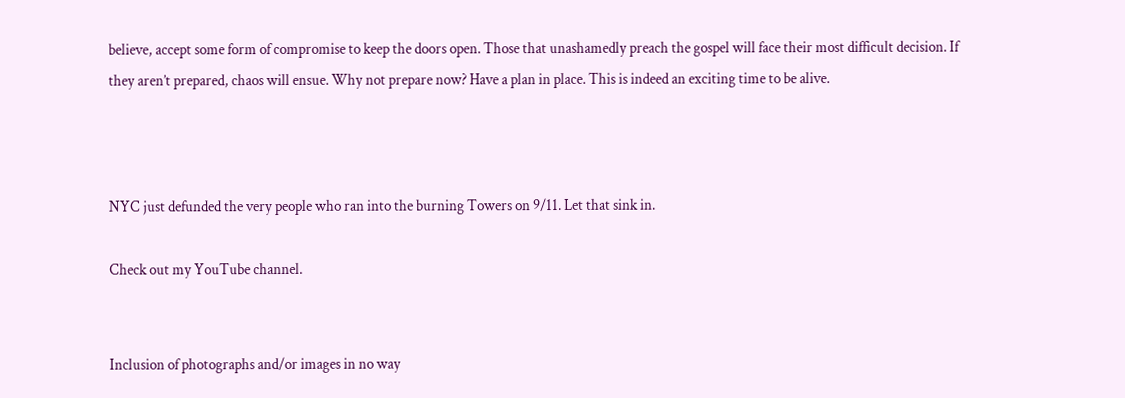believe, accept some form of compromise to keep the doors open. Those that unashamedly preach the gospel will face their most difficult decision. If they aren’t prepared, chaos will ensue. Why not prepare now? Have a plan in place. This is indeed an exciting time to be alive.



NYC just defunded the very people who ran into the burning Towers on 9/11. Let that sink in.

Check out my YouTube channel.


Inclusion of photographs and/or images in no way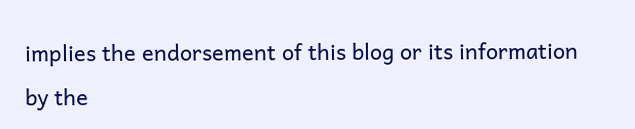implies the endorsement of this blog or its information by the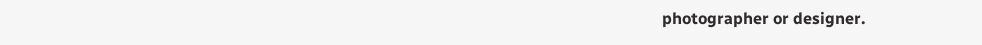photographer or designer.